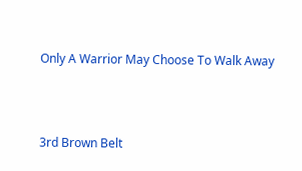Only A Warrior May Choose To Walk Away



3rd Brown Belt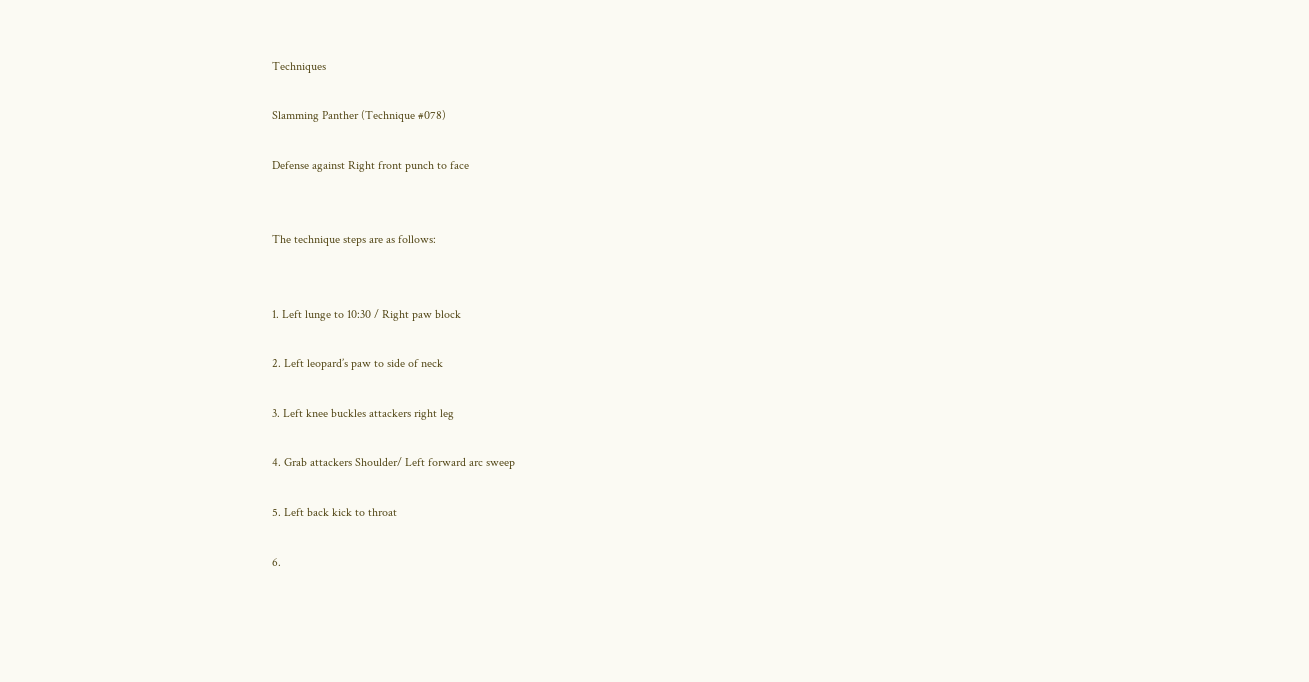Techniques

Slamming Panther (Technique #078)

Defense against Right front punch to face


The technique steps are as follows:


1. Left lunge to 10:30 / Right paw block

2. Left leopard’s paw to side of neck

3. Left knee buckles attackers right leg

4. Grab attackers Shoulder/ Left forward arc sweep

5. Left back kick to throat

6.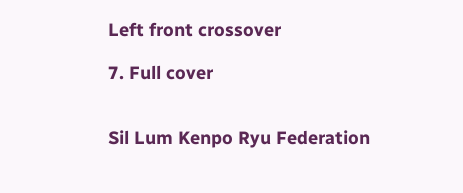Left front crossover

7. Full cover


Sil Lum Kenpo Ryu Federation